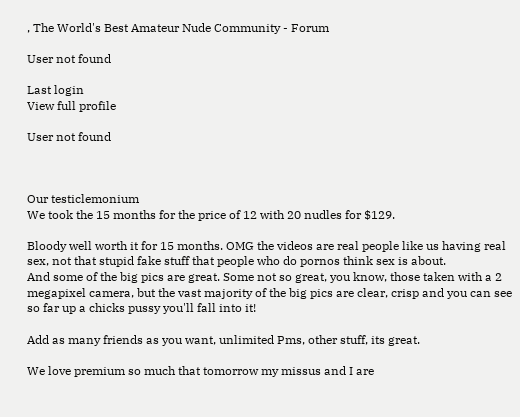, The World's Best Amateur Nude Community - Forum

User not found

Last login
View full profile

User not found



Our testiclemonium
We took the 15 months for the price of 12 with 20 nudles for $129.

Bloody well worth it for 15 months. OMG the videos are real people like us having real sex, not that stupid fake stuff that people who do pornos think sex is about.
And some of the big pics are great. Some not so great, you know, those taken with a 2 megapixel camera, but the vast majority of the big pics are clear, crisp and you can see so far up a chicks pussy you'll fall into it!

Add as many friends as you want, unlimited Pms, other stuff, its great.

We love premium so much that tomorrow my missus and I are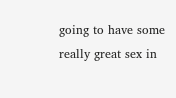going to have some really great sex in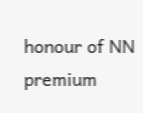honour of NN premium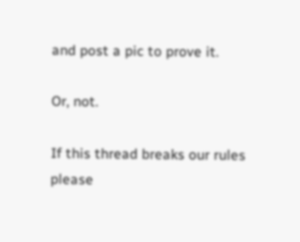and post a pic to prove it.

Or, not.

If this thread breaks our rules please